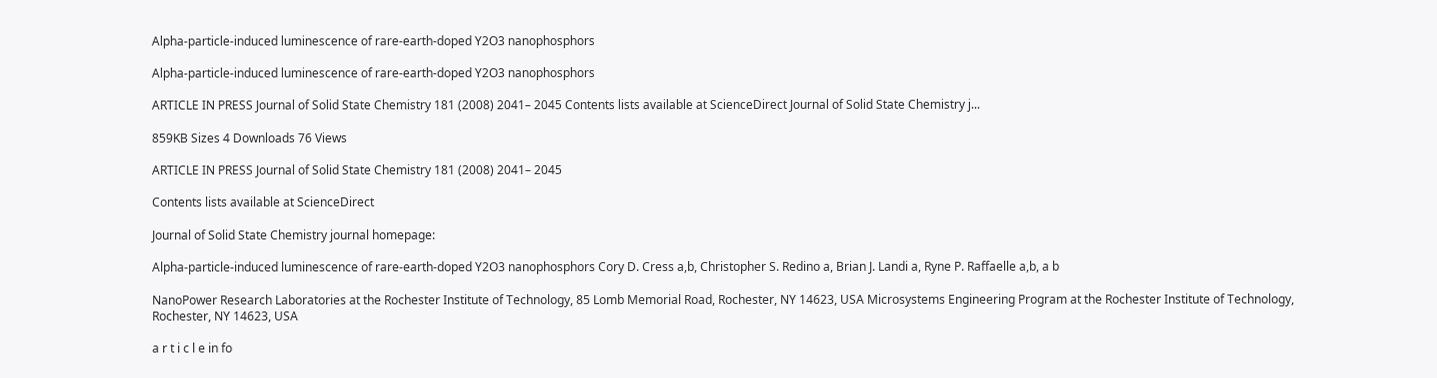Alpha-particle-induced luminescence of rare-earth-doped Y2O3 nanophosphors

Alpha-particle-induced luminescence of rare-earth-doped Y2O3 nanophosphors

ARTICLE IN PRESS Journal of Solid State Chemistry 181 (2008) 2041– 2045 Contents lists available at ScienceDirect Journal of Solid State Chemistry j...

859KB Sizes 4 Downloads 76 Views

ARTICLE IN PRESS Journal of Solid State Chemistry 181 (2008) 2041– 2045

Contents lists available at ScienceDirect

Journal of Solid State Chemistry journal homepage:

Alpha-particle-induced luminescence of rare-earth-doped Y2O3 nanophosphors Cory D. Cress a,b, Christopher S. Redino a, Brian J. Landi a, Ryne P. Raffaelle a,b, a b

NanoPower Research Laboratories at the Rochester Institute of Technology, 85 Lomb Memorial Road, Rochester, NY 14623, USA Microsystems Engineering Program at the Rochester Institute of Technology, Rochester, NY 14623, USA

a r t i c l e in fo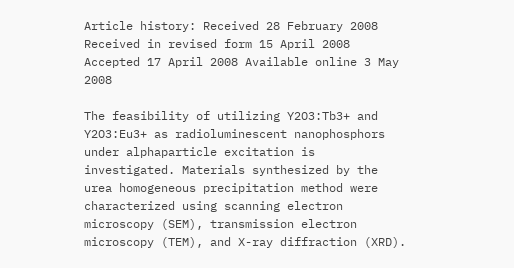Article history: Received 28 February 2008 Received in revised form 15 April 2008 Accepted 17 April 2008 Available online 3 May 2008

The feasibility of utilizing Y2O3:Tb3+ and Y2O3:Eu3+ as radioluminescent nanophosphors under alphaparticle excitation is investigated. Materials synthesized by the urea homogeneous precipitation method were characterized using scanning electron microscopy (SEM), transmission electron microscopy (TEM), and X-ray diffraction (XRD).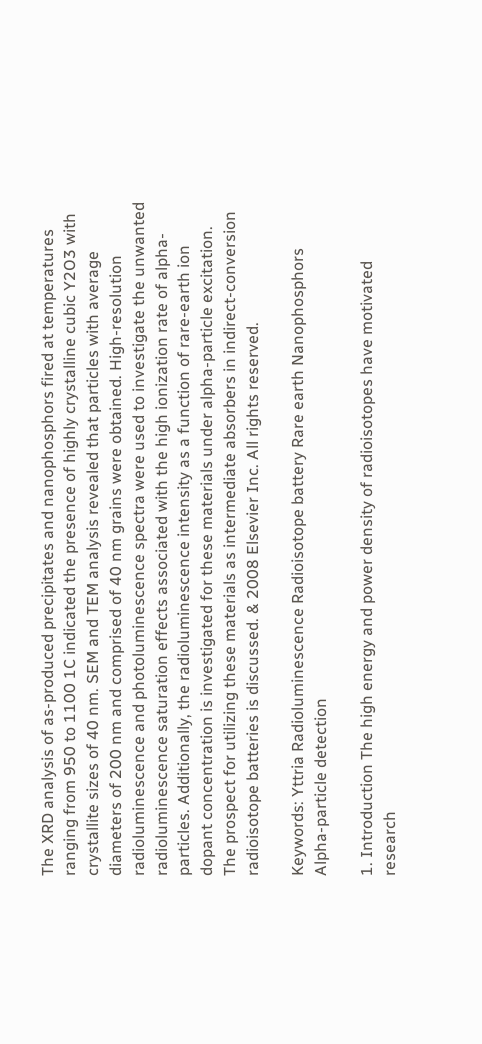The XRD analysis of as-produced precipitates and nanophosphors fired at temperatures ranging from 950 to 1100 1C indicated the presence of highly crystalline cubic Y2O3 with crystallite sizes of 40 nm. SEM and TEM analysis revealed that particles with average diameters of 200 nm and comprised of 40 nm grains were obtained. High-resolution radioluminescence and photoluminescence spectra were used to investigate the unwanted radioluminescence saturation effects associated with the high ionization rate of alpha-particles. Additionally, the radioluminescence intensity as a function of rare-earth ion dopant concentration is investigated for these materials under alpha-particle excitation. The prospect for utilizing these materials as intermediate absorbers in indirect-conversion radioisotope batteries is discussed. & 2008 Elsevier Inc. All rights reserved.

Keywords: Yttria Radioluminescence Radioisotope battery Rare earth Nanophosphors Alpha-particle detection

1. Introduction The high energy and power density of radioisotopes have motivated research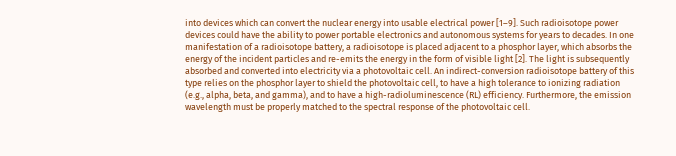into devices which can convert the nuclear energy into usable electrical power [1–9]. Such radioisotope power devices could have the ability to power portable electronics and autonomous systems for years to decades. In one manifestation of a radioisotope battery, a radioisotope is placed adjacent to a phosphor layer, which absorbs the energy of the incident particles and re-emits the energy in the form of visible light [2]. The light is subsequently absorbed and converted into electricity via a photovoltaic cell. An indirect-conversion radioisotope battery of this type relies on the phosphor layer to shield the photovoltaic cell, to have a high tolerance to ionizing radiation (e.g., alpha, beta, and gamma), and to have a high-radioluminescence (RL) efficiency. Furthermore, the emission wavelength must be properly matched to the spectral response of the photovoltaic cell.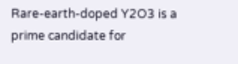Rare-earth-doped Y2O3 is a prime candidate for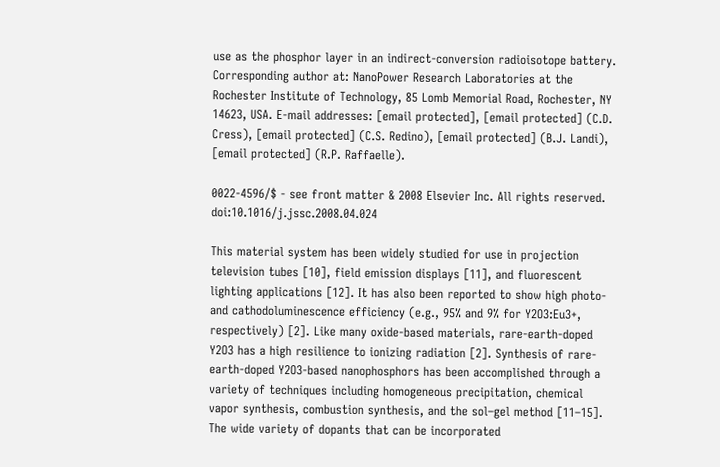use as the phosphor layer in an indirect-conversion radioisotope battery.  Corresponding author at: NanoPower Research Laboratories at the Rochester Institute of Technology, 85 Lomb Memorial Road, Rochester, NY 14623, USA. E-mail addresses: [email protected], [email protected] (C.D. Cress), [email protected] (C.S. Redino), [email protected] (B.J. Landi), [email protected] (R.P. Raffaelle).

0022-4596/$ - see front matter & 2008 Elsevier Inc. All rights reserved. doi:10.1016/j.jssc.2008.04.024

This material system has been widely studied for use in projection television tubes [10], field emission displays [11], and fluorescent lighting applications [12]. It has also been reported to show high photo- and cathodoluminescence efficiency (e.g., 95% and 9% for Y2O3:Eu3+, respectively) [2]. Like many oxide-based materials, rare-earth-doped Y2O3 has a high resilience to ionizing radiation [2]. Synthesis of rare-earth-doped Y2O3-based nanophosphors has been accomplished through a variety of techniques including homogeneous precipitation, chemical vapor synthesis, combustion synthesis, and the sol–gel method [11–15]. The wide variety of dopants that can be incorporated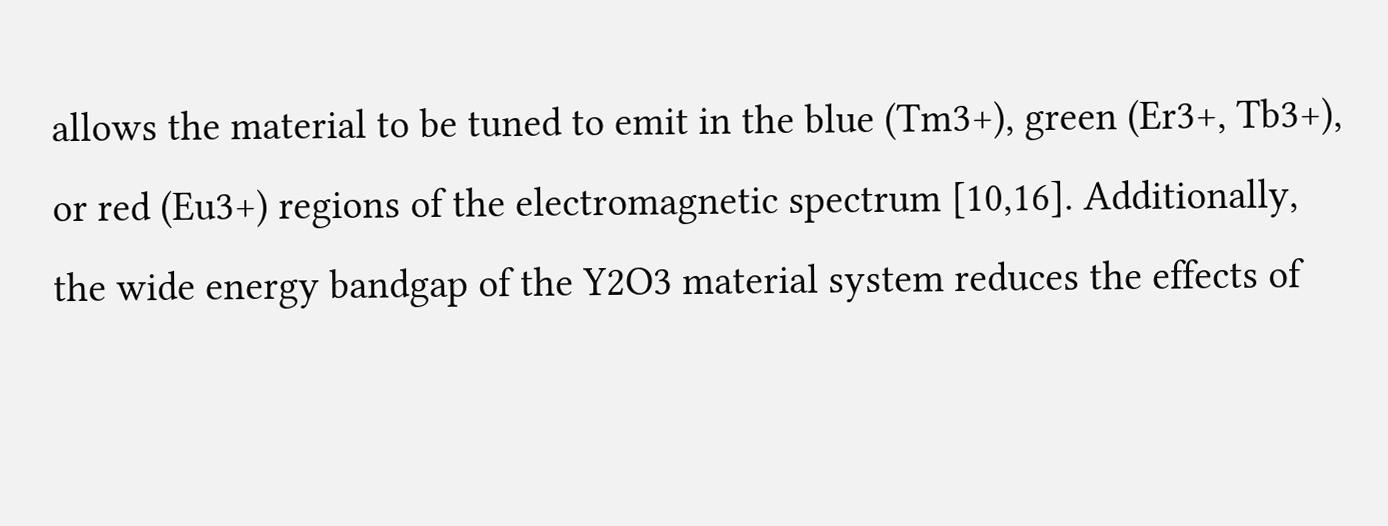allows the material to be tuned to emit in the blue (Tm3+), green (Er3+, Tb3+), or red (Eu3+) regions of the electromagnetic spectrum [10,16]. Additionally, the wide energy bandgap of the Y2O3 material system reduces the effects of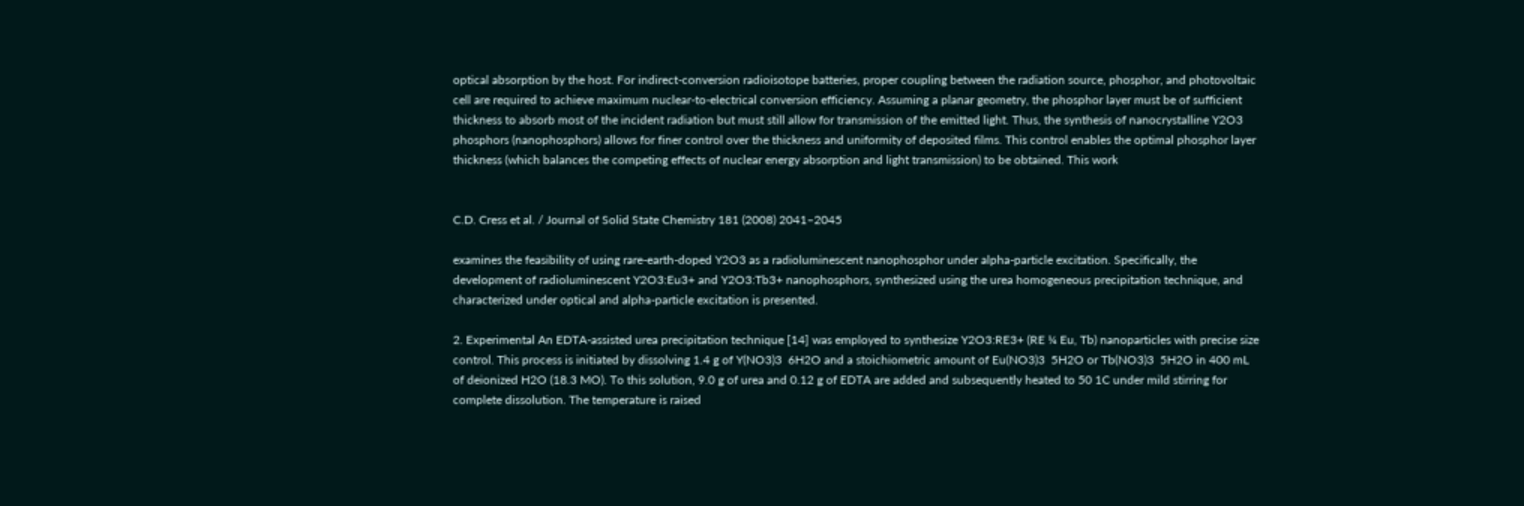optical absorption by the host. For indirect-conversion radioisotope batteries, proper coupling between the radiation source, phosphor, and photovoltaic cell are required to achieve maximum nuclear-to-electrical conversion efficiency. Assuming a planar geometry, the phosphor layer must be of sufficient thickness to absorb most of the incident radiation but must still allow for transmission of the emitted light. Thus, the synthesis of nanocrystalline Y2O3 phosphors (nanophosphors) allows for finer control over the thickness and uniformity of deposited films. This control enables the optimal phosphor layer thickness (which balances the competing effects of nuclear energy absorption and light transmission) to be obtained. This work


C.D. Cress et al. / Journal of Solid State Chemistry 181 (2008) 2041–2045

examines the feasibility of using rare-earth-doped Y2O3 as a radioluminescent nanophosphor under alpha-particle excitation. Specifically, the development of radioluminescent Y2O3:Eu3+ and Y2O3:Tb3+ nanophosphors, synthesized using the urea homogeneous precipitation technique, and characterized under optical and alpha-particle excitation is presented.

2. Experimental An EDTA-assisted urea precipitation technique [14] was employed to synthesize Y2O3:RE3+ (RE ¼ Eu, Tb) nanoparticles with precise size control. This process is initiated by dissolving 1.4 g of Y(NO3)3  6H2O and a stoichiometric amount of Eu(NO3)3  5H2O or Tb(NO3)3  5H2O in 400 mL of deionized H2O (18.3 MO). To this solution, 9.0 g of urea and 0.12 g of EDTA are added and subsequently heated to 50 1C under mild stirring for complete dissolution. The temperature is raised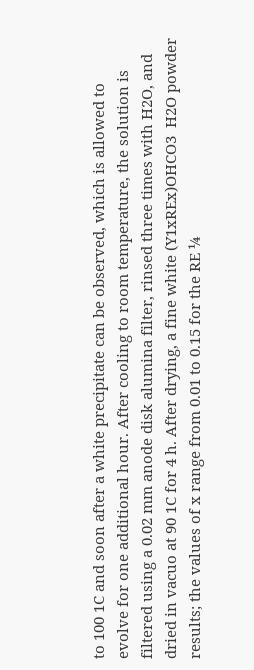to 100 1C and soon after a white precipitate can be observed, which is allowed to evolve for one additional hour. After cooling to room temperature, the solution is filtered using a 0.02 mm anode disk alumina filter, rinsed three times with H2O, and dried in vacuo at 90 1C for 4 h. After drying, a fine white (Y1xREx)OHCO3  H2O powder results; the values of x range from 0.01 to 0.15 for the RE ¼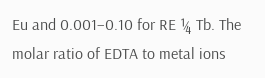Eu and 0.001–0.10 for RE ¼ Tb. The molar ratio of EDTA to metal ions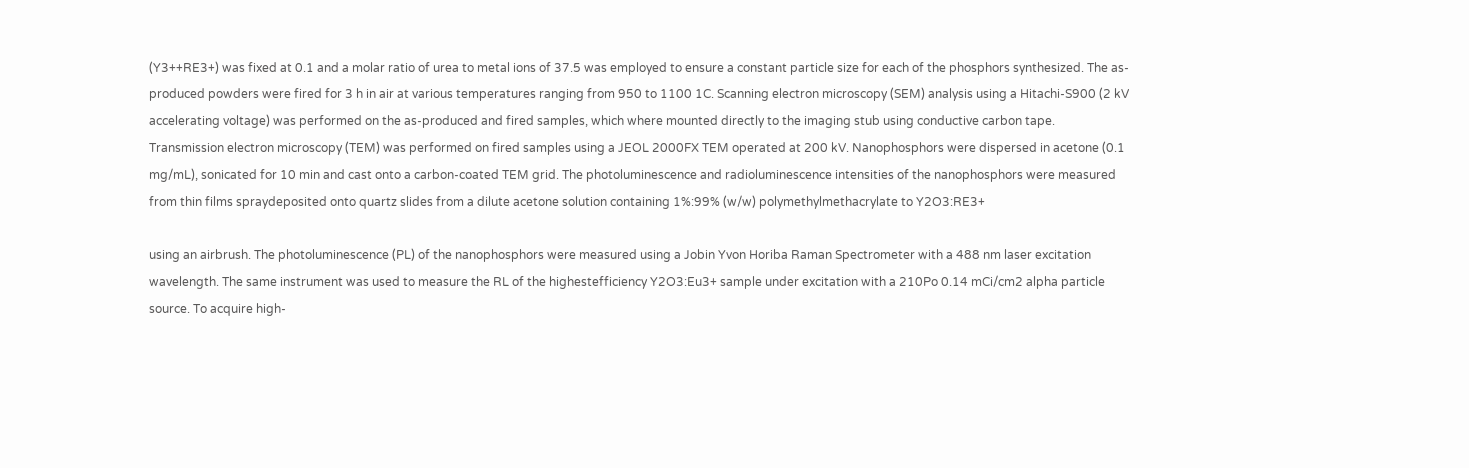(Y3++RE3+) was fixed at 0.1 and a molar ratio of urea to metal ions of 37.5 was employed to ensure a constant particle size for each of the phosphors synthesized. The as-produced powders were fired for 3 h in air at various temperatures ranging from 950 to 1100 1C. Scanning electron microscopy (SEM) analysis using a Hitachi-S900 (2 kV accelerating voltage) was performed on the as-produced and fired samples, which where mounted directly to the imaging stub using conductive carbon tape. Transmission electron microscopy (TEM) was performed on fired samples using a JEOL 2000FX TEM operated at 200 kV. Nanophosphors were dispersed in acetone (0.1 mg/mL), sonicated for 10 min and cast onto a carbon-coated TEM grid. The photoluminescence and radioluminescence intensities of the nanophosphors were measured from thin films spraydeposited onto quartz slides from a dilute acetone solution containing 1%:99% (w/w) polymethylmethacrylate to Y2O3:RE3+

using an airbrush. The photoluminescence (PL) of the nanophosphors were measured using a Jobin Yvon Horiba Raman Spectrometer with a 488 nm laser excitation wavelength. The same instrument was used to measure the RL of the highestefficiency Y2O3:Eu3+ sample under excitation with a 210Po 0.14 mCi/cm2 alpha particle source. To acquire high-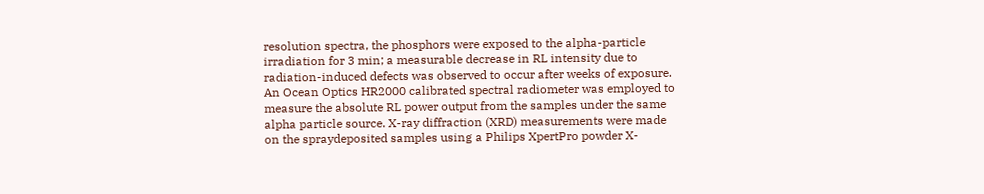resolution spectra, the phosphors were exposed to the alpha-particle irradiation for 3 min; a measurable decrease in RL intensity due to radiation-induced defects was observed to occur after weeks of exposure. An Ocean Optics HR2000 calibrated spectral radiometer was employed to measure the absolute RL power output from the samples under the same alpha particle source. X-ray diffraction (XRD) measurements were made on the spraydeposited samples using a Philips XpertPro powder X-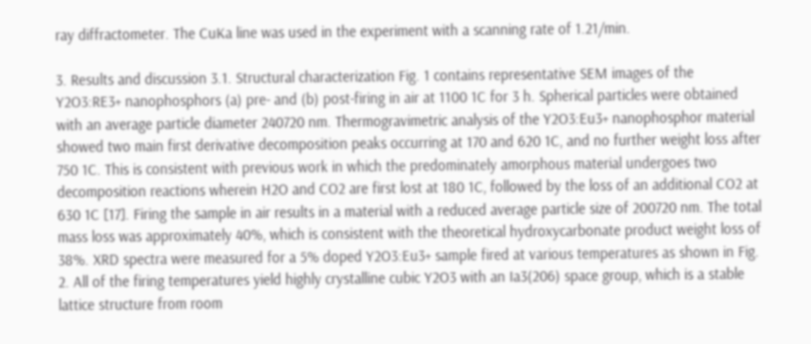ray diffractometer. The CuKa line was used in the experiment with a scanning rate of 1.21/min.

3. Results and discussion 3.1. Structural characterization Fig. 1 contains representative SEM images of the Y2O3:RE3+ nanophosphors (a) pre- and (b) post-firing in air at 1100 1C for 3 h. Spherical particles were obtained with an average particle diameter 240720 nm. Thermogravimetric analysis of the Y2O3:Eu3+ nanophosphor material showed two main first derivative decomposition peaks occurring at 170 and 620 1C, and no further weight loss after 750 1C. This is consistent with previous work in which the predominately amorphous material undergoes two decomposition reactions wherein H2O and CO2 are first lost at 180 1C, followed by the loss of an additional CO2 at 630 1C [17]. Firing the sample in air results in a material with a reduced average particle size of 200720 nm. The total mass loss was approximately 40%, which is consistent with the theoretical hydroxycarbonate product weight loss of 38%. XRD spectra were measured for a 5% doped Y2O3:Eu3+ sample fired at various temperatures as shown in Fig. 2. All of the firing temperatures yield highly crystalline cubic Y2O3 with an Ia3(206) space group, which is a stable lattice structure from room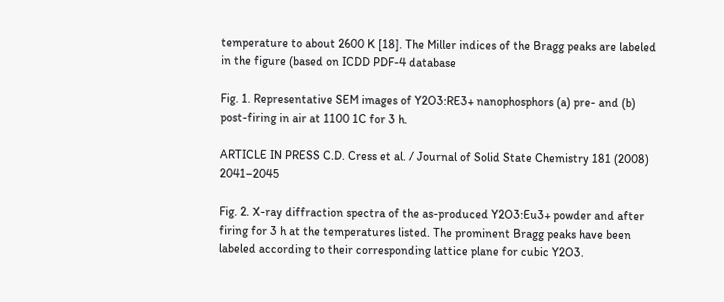temperature to about 2600 K [18]. The Miller indices of the Bragg peaks are labeled in the figure (based on ICDD PDF-4 database

Fig. 1. Representative SEM images of Y2O3:RE3+ nanophosphors (a) pre- and (b) post-firing in air at 1100 1C for 3 h.

ARTICLE IN PRESS C.D. Cress et al. / Journal of Solid State Chemistry 181 (2008) 2041–2045

Fig. 2. X-ray diffraction spectra of the as-produced Y2O3:Eu3+ powder and after firing for 3 h at the temperatures listed. The prominent Bragg peaks have been labeled according to their corresponding lattice plane for cubic Y2O3.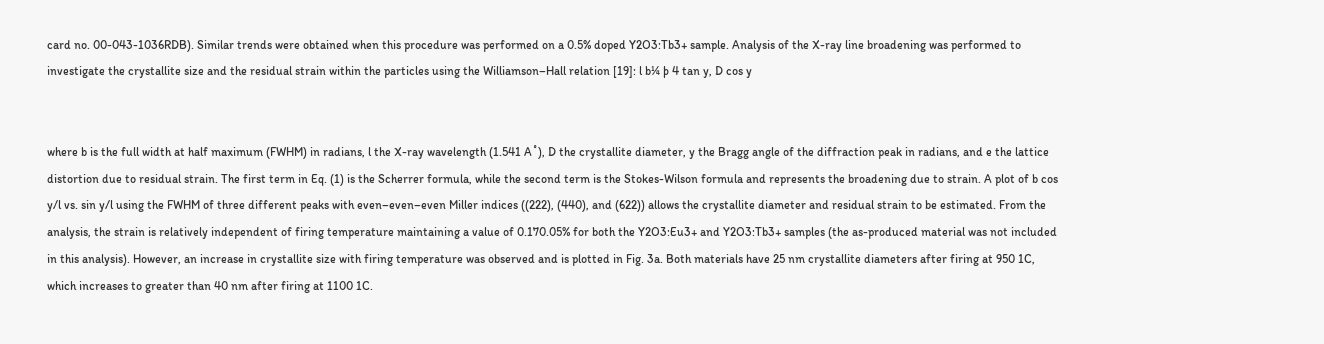card no. 00-043-1036RDB). Similar trends were obtained when this procedure was performed on a 0.5% doped Y2O3:Tb3+ sample. Analysis of the X-ray line broadening was performed to investigate the crystallite size and the residual strain within the particles using the Williamson–Hall relation [19]: l b¼ þ 4 tan y, D cos y


where b is the full width at half maximum (FWHM) in radians, l the X-ray wavelength (1.541 A˚), D the crystallite diameter, y the Bragg angle of the diffraction peak in radians, and e the lattice distortion due to residual strain. The first term in Eq. (1) is the Scherrer formula, while the second term is the Stokes-Wilson formula and represents the broadening due to strain. A plot of b cos y/l vs. sin y/l using the FWHM of three different peaks with even–even–even Miller indices ((222), (440), and (622)) allows the crystallite diameter and residual strain to be estimated. From the analysis, the strain is relatively independent of firing temperature maintaining a value of 0.170.05% for both the Y2O3:Eu3+ and Y2O3:Tb3+ samples (the as-produced material was not included in this analysis). However, an increase in crystallite size with firing temperature was observed and is plotted in Fig. 3a. Both materials have 25 nm crystallite diameters after firing at 950 1C, which increases to greater than 40 nm after firing at 1100 1C.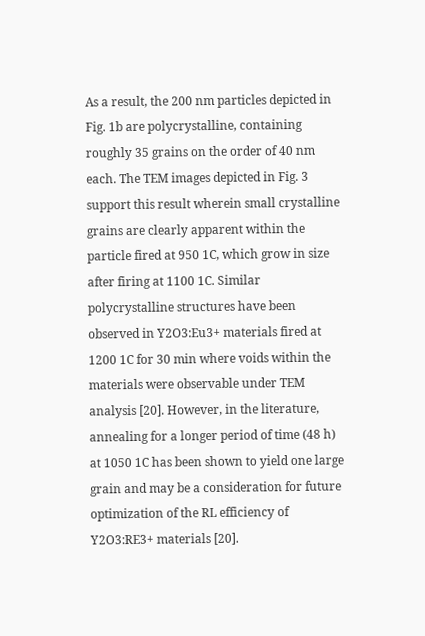As a result, the 200 nm particles depicted in Fig. 1b are polycrystalline, containing roughly 35 grains on the order of 40 nm each. The TEM images depicted in Fig. 3 support this result wherein small crystalline grains are clearly apparent within the particle fired at 950 1C, which grow in size after firing at 1100 1C. Similar polycrystalline structures have been observed in Y2O3:Eu3+ materials fired at 1200 1C for 30 min where voids within the materials were observable under TEM analysis [20]. However, in the literature, annealing for a longer period of time (48 h) at 1050 1C has been shown to yield one large grain and may be a consideration for future optimization of the RL efficiency of Y2O3:RE3+ materials [20].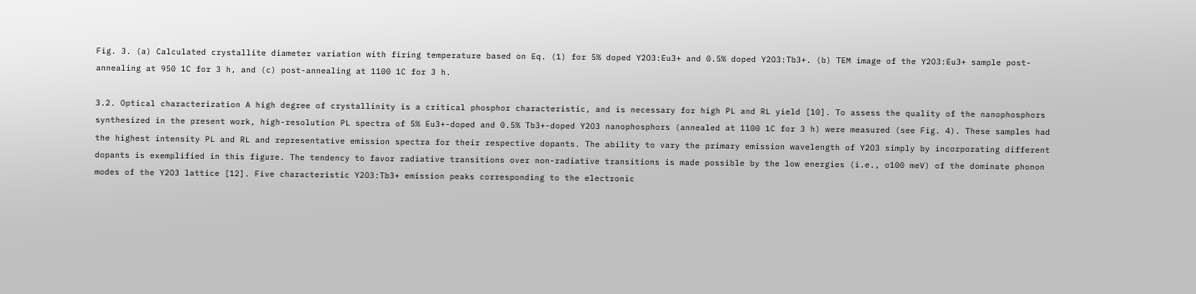Fig. 3. (a) Calculated crystallite diameter variation with firing temperature based on Eq. (1) for 5% doped Y2O3:Eu3+ and 0.5% doped Y2O3:Tb3+. (b) TEM image of the Y2O3:Eu3+ sample post-annealing at 950 1C for 3 h, and (c) post-annealing at 1100 1C for 3 h.

3.2. Optical characterization A high degree of crystallinity is a critical phosphor characteristic, and is necessary for high PL and RL yield [10]. To assess the quality of the nanophosphors synthesized in the present work, high-resolution PL spectra of 5% Eu3+-doped and 0.5% Tb3+-doped Y2O3 nanophosphors (annealed at 1100 1C for 3 h) were measured (see Fig. 4). These samples had the highest intensity PL and RL and representative emission spectra for their respective dopants. The ability to vary the primary emission wavelength of Y2O3 simply by incorporating different dopants is exemplified in this figure. The tendency to favor radiative transitions over non-radiative transitions is made possible by the low energies (i.e., o100 meV) of the dominate phonon modes of the Y2O3 lattice [12]. Five characteristic Y2O3:Tb3+ emission peaks corresponding to the electronic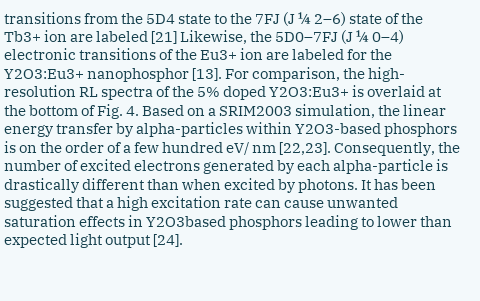transitions from the 5D4 state to the 7FJ (J ¼ 2–6) state of the Tb3+ ion are labeled [21] Likewise, the 5D0–7FJ (J ¼ 0–4) electronic transitions of the Eu3+ ion are labeled for the Y2O3:Eu3+ nanophosphor [13]. For comparison, the high-resolution RL spectra of the 5% doped Y2O3:Eu3+ is overlaid at the bottom of Fig. 4. Based on a SRIM2003 simulation, the linear energy transfer by alpha-particles within Y2O3-based phosphors is on the order of a few hundred eV/ nm [22,23]. Consequently, the number of excited electrons generated by each alpha-particle is drastically different than when excited by photons. It has been suggested that a high excitation rate can cause unwanted saturation effects in Y2O3based phosphors leading to lower than expected light output [24].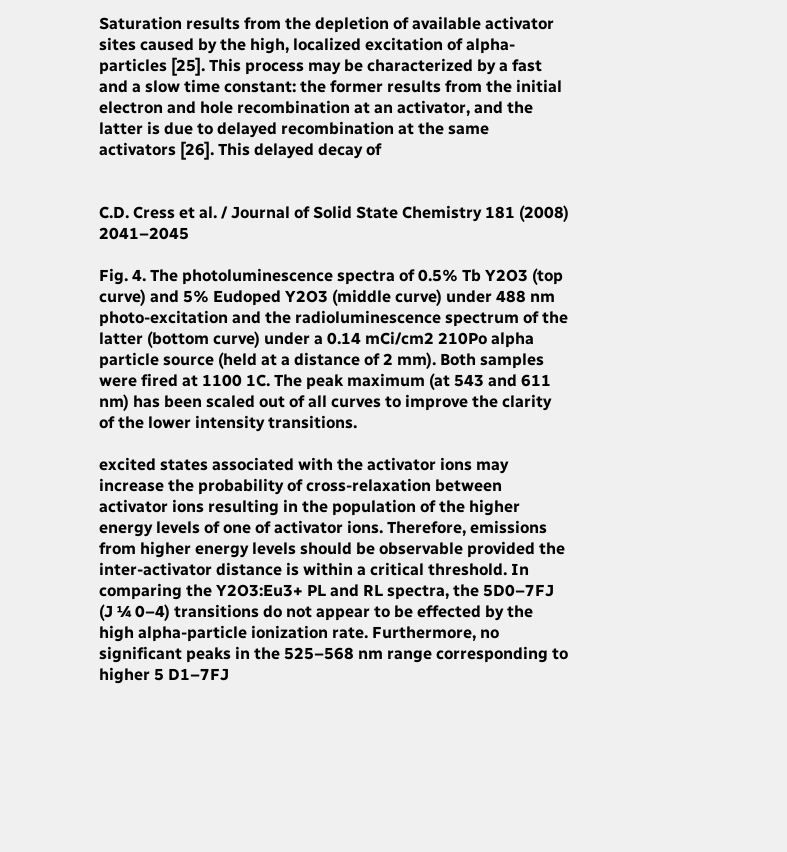Saturation results from the depletion of available activator sites caused by the high, localized excitation of alpha-particles [25]. This process may be characterized by a fast and a slow time constant: the former results from the initial electron and hole recombination at an activator, and the latter is due to delayed recombination at the same activators [26]. This delayed decay of


C.D. Cress et al. / Journal of Solid State Chemistry 181 (2008) 2041–2045

Fig. 4. The photoluminescence spectra of 0.5% Tb Y2O3 (top curve) and 5% Eudoped Y2O3 (middle curve) under 488 nm photo-excitation and the radioluminescence spectrum of the latter (bottom curve) under a 0.14 mCi/cm2 210Po alpha particle source (held at a distance of 2 mm). Both samples were fired at 1100 1C. The peak maximum (at 543 and 611 nm) has been scaled out of all curves to improve the clarity of the lower intensity transitions.

excited states associated with the activator ions may increase the probability of cross-relaxation between activator ions resulting in the population of the higher energy levels of one of activator ions. Therefore, emissions from higher energy levels should be observable provided the inter-activator distance is within a critical threshold. In comparing the Y2O3:Eu3+ PL and RL spectra, the 5D0–7FJ (J ¼ 0–4) transitions do not appear to be effected by the high alpha-particle ionization rate. Furthermore, no significant peaks in the 525–568 nm range corresponding to higher 5 D1–7FJ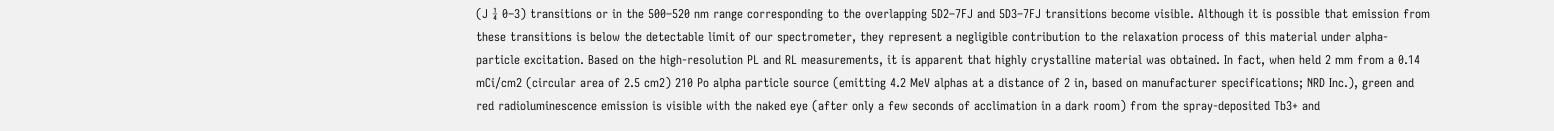(J ¼ 0–3) transitions or in the 500–520 nm range corresponding to the overlapping 5D2–7FJ and 5D3–7FJ transitions become visible. Although it is possible that emission from these transitions is below the detectable limit of our spectrometer, they represent a negligible contribution to the relaxation process of this material under alpha-particle excitation. Based on the high-resolution PL and RL measurements, it is apparent that highly crystalline material was obtained. In fact, when held 2 mm from a 0.14 mCi/cm2 (circular area of 2.5 cm2) 210 Po alpha particle source (emitting 4.2 MeV alphas at a distance of 2 in, based on manufacturer specifications; NRD Inc.), green and red radioluminescence emission is visible with the naked eye (after only a few seconds of acclimation in a dark room) from the spray-deposited Tb3+ and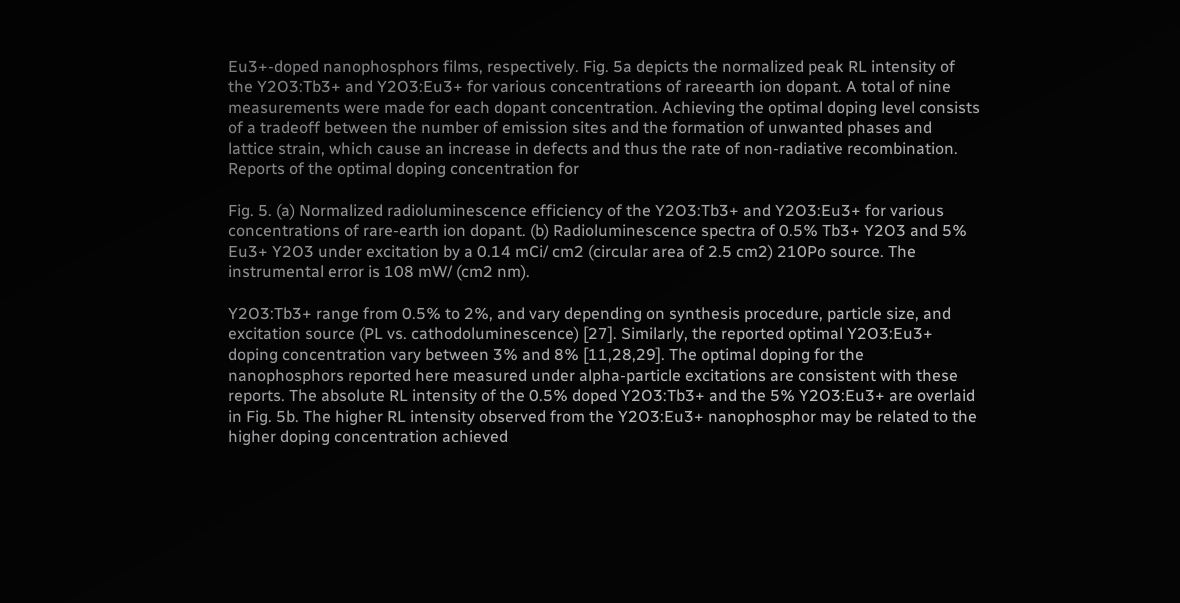Eu3+-doped nanophosphors films, respectively. Fig. 5a depicts the normalized peak RL intensity of the Y2O3:Tb3+ and Y2O3:Eu3+ for various concentrations of rareearth ion dopant. A total of nine measurements were made for each dopant concentration. Achieving the optimal doping level consists of a tradeoff between the number of emission sites and the formation of unwanted phases and lattice strain, which cause an increase in defects and thus the rate of non-radiative recombination. Reports of the optimal doping concentration for

Fig. 5. (a) Normalized radioluminescence efficiency of the Y2O3:Tb3+ and Y2O3:Eu3+ for various concentrations of rare-earth ion dopant. (b) Radioluminescence spectra of 0.5% Tb3+ Y2O3 and 5% Eu3+ Y2O3 under excitation by a 0.14 mCi/ cm2 (circular area of 2.5 cm2) 210Po source. The instrumental error is 108 mW/ (cm2 nm).

Y2O3:Tb3+ range from 0.5% to 2%, and vary depending on synthesis procedure, particle size, and excitation source (PL vs. cathodoluminescence) [27]. Similarly, the reported optimal Y2O3:Eu3+ doping concentration vary between 3% and 8% [11,28,29]. The optimal doping for the nanophosphors reported here measured under alpha-particle excitations are consistent with these reports. The absolute RL intensity of the 0.5% doped Y2O3:Tb3+ and the 5% Y2O3:Eu3+ are overlaid in Fig. 5b. The higher RL intensity observed from the Y2O3:Eu3+ nanophosphor may be related to the higher doping concentration achieved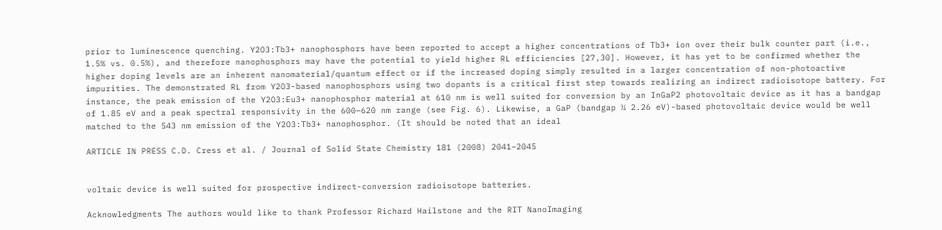prior to luminescence quenching. Y2O3:Tb3+ nanophosphors have been reported to accept a higher concentrations of Tb3+ ion over their bulk counter part (i.e., 1.5% vs. 0.5%), and therefore nanophosphors may have the potential to yield higher RL efficiencies [27,30]. However, it has yet to be confirmed whether the higher doping levels are an inherent nanomaterial/quantum effect or if the increased doping simply resulted in a larger concentration of non-photoactive impurities. The demonstrated RL from Y2O3-based nanophosphors using two dopants is a critical first step towards realizing an indirect radioisotope battery. For instance, the peak emission of the Y2O3:Eu3+ nanophosphor material at 610 nm is well suited for conversion by an InGaP2 photovoltaic device as it has a bandgap of 1.85 eV and a peak spectral responsivity in the 600–620 nm range (see Fig. 6). Likewise, a GaP (bandgap ¼ 2.26 eV)-based photovoltaic device would be well matched to the 543 nm emission of the Y2O3:Tb3+ nanophosphor. (It should be noted that an ideal

ARTICLE IN PRESS C.D. Cress et al. / Journal of Solid State Chemistry 181 (2008) 2041–2045


voltaic device is well suited for prospective indirect-conversion radioisotope batteries.

Acknowledgments The authors would like to thank Professor Richard Hailstone and the RIT NanoImaging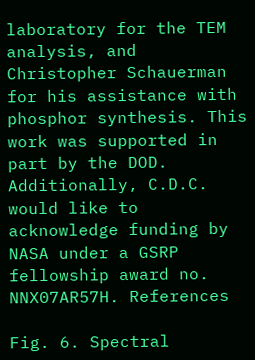laboratory for the TEM analysis, and Christopher Schauerman for his assistance with phosphor synthesis. This work was supported in part by the DOD. Additionally, C.D.C. would like to acknowledge funding by NASA under a GSRP fellowship award no. NNX07AR57H. References

Fig. 6. Spectral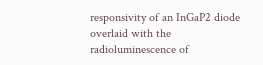responsivity of an InGaP2 diode overlaid with the radioluminescence of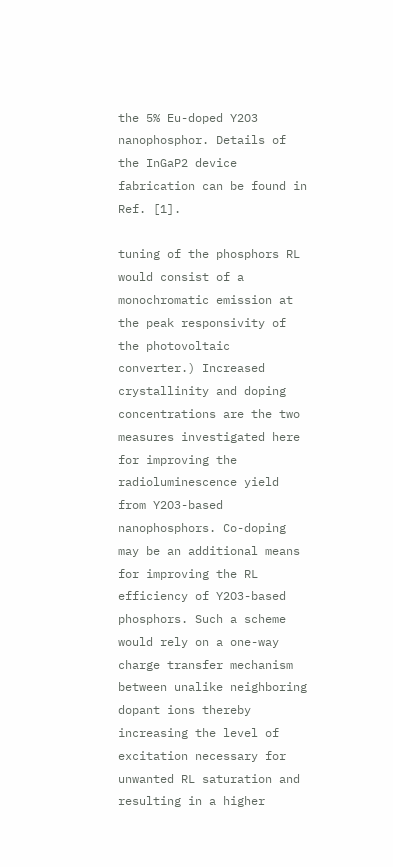the 5% Eu-doped Y2O3 nanophosphor. Details of the InGaP2 device fabrication can be found in Ref. [1].

tuning of the phosphors RL would consist of a monochromatic emission at the peak responsivity of the photovoltaic converter.) Increased crystallinity and doping concentrations are the two measures investigated here for improving the radioluminescence yield from Y2O3-based nanophosphors. Co-doping may be an additional means for improving the RL efficiency of Y2O3-based phosphors. Such a scheme would rely on a one-way charge transfer mechanism between unalike neighboring dopant ions thereby increasing the level of excitation necessary for unwanted RL saturation and resulting in a higher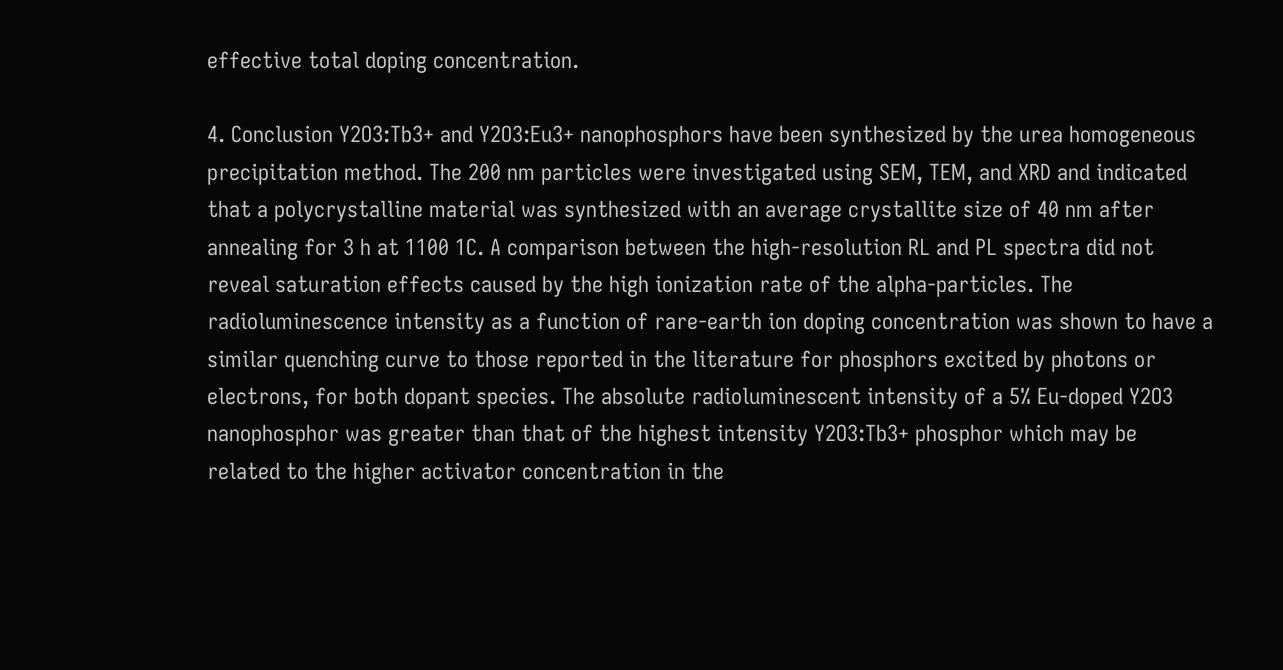effective total doping concentration.

4. Conclusion Y2O3:Tb3+ and Y2O3:Eu3+ nanophosphors have been synthesized by the urea homogeneous precipitation method. The 200 nm particles were investigated using SEM, TEM, and XRD and indicated that a polycrystalline material was synthesized with an average crystallite size of 40 nm after annealing for 3 h at 1100 1C. A comparison between the high-resolution RL and PL spectra did not reveal saturation effects caused by the high ionization rate of the alpha-particles. The radioluminescence intensity as a function of rare-earth ion doping concentration was shown to have a similar quenching curve to those reported in the literature for phosphors excited by photons or electrons, for both dopant species. The absolute radioluminescent intensity of a 5% Eu-doped Y2O3 nanophosphor was greater than that of the highest intensity Y2O3:Tb3+ phosphor which may be related to the higher activator concentration in the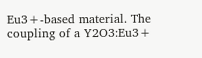Eu3+-based material. The coupling of a Y2O3:Eu3+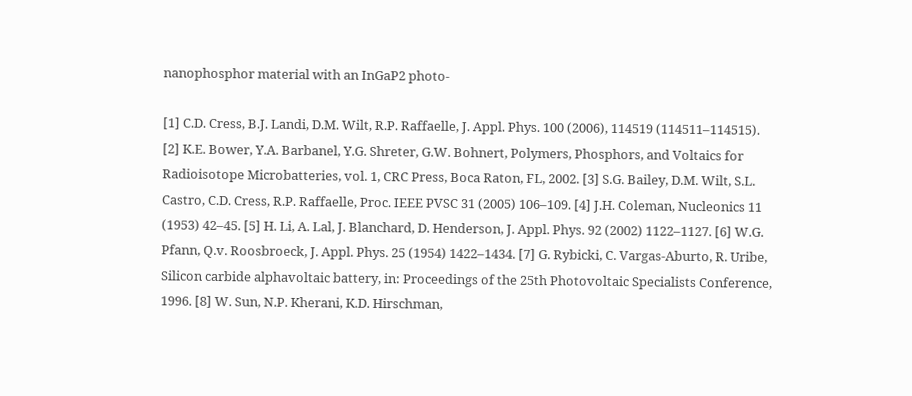nanophosphor material with an InGaP2 photo-

[1] C.D. Cress, B.J. Landi, D.M. Wilt, R.P. Raffaelle, J. Appl. Phys. 100 (2006), 114519 (114511–114515). [2] K.E. Bower, Y.A. Barbanel, Y.G. Shreter, G.W. Bohnert, Polymers, Phosphors, and Voltaics for Radioisotope Microbatteries, vol. 1, CRC Press, Boca Raton, FL, 2002. [3] S.G. Bailey, D.M. Wilt, S.L. Castro, C.D. Cress, R.P. Raffaelle, Proc. IEEE PVSC 31 (2005) 106–109. [4] J.H. Coleman, Nucleonics 11 (1953) 42–45. [5] H. Li, A. Lal, J. Blanchard, D. Henderson, J. Appl. Phys. 92 (2002) 1122–1127. [6] W.G. Pfann, Q.v. Roosbroeck, J. Appl. Phys. 25 (1954) 1422–1434. [7] G. Rybicki, C. Vargas-Aburto, R. Uribe, Silicon carbide alphavoltaic battery, in: Proceedings of the 25th Photovoltaic Specialists Conference, 1996. [8] W. Sun, N.P. Kherani, K.D. Hirschman,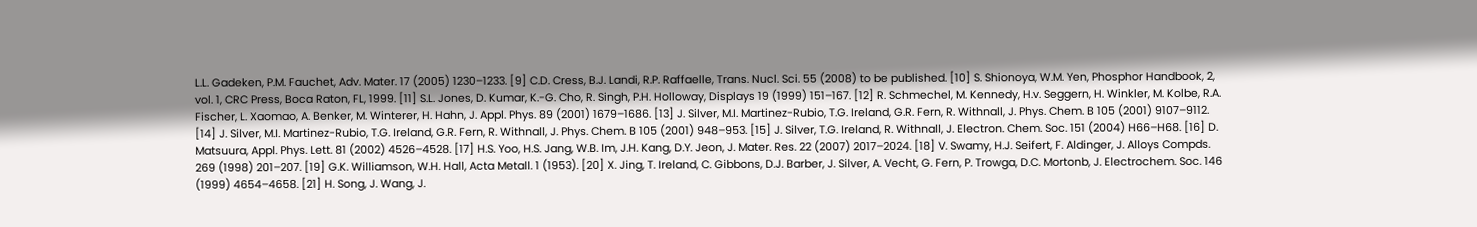L.L. Gadeken, P.M. Fauchet, Adv. Mater. 17 (2005) 1230–1233. [9] C.D. Cress, B.J. Landi, R.P. Raffaelle, Trans. Nucl. Sci. 55 (2008) to be published. [10] S. Shionoya, W.M. Yen, Phosphor Handbook, 2, vol. 1, CRC Press, Boca Raton, FL, 1999. [11] S.L. Jones, D. Kumar, K.-G. Cho, R. Singh, P.H. Holloway, Displays 19 (1999) 151–167. [12] R. Schmechel, M. Kennedy, H.v. Seggern, H. Winkler, M. Kolbe, R.A. Fischer, L. Xaomao, A. Benker, M. Winterer, H. Hahn, J. Appl. Phys. 89 (2001) 1679–1686. [13] J. Silver, M.I. Martinez-Rubio, T.G. Ireland, G.R. Fern, R. Withnall, J. Phys. Chem. B 105 (2001) 9107–9112. [14] J. Silver, M.I. Martinez-Rubio, T.G. Ireland, G.R. Fern, R. Withnall, J. Phys. Chem. B 105 (2001) 948–953. [15] J. Silver, T.G. Ireland, R. Withnall, J. Electron. Chem. Soc. 151 (2004) H66–H68. [16] D. Matsuura, Appl. Phys. Lett. 81 (2002) 4526–4528. [17] H.S. Yoo, H.S. Jang, W.B. Im, J.H. Kang, D.Y. Jeon, J. Mater. Res. 22 (2007) 2017–2024. [18] V. Swamy, H.J. Seifert, F. Aldinger, J. Alloys Compds. 269 (1998) 201–207. [19] G.K. Williamson, W.H. Hall, Acta Metall. 1 (1953). [20] X. Jing, T. Ireland, C. Gibbons, D.J. Barber, J. Silver, A. Vecht, G. Fern, P. Trowga, D.C. Mortonb, J. Electrochem. Soc. 146 (1999) 4654–4658. [21] H. Song, J. Wang, J.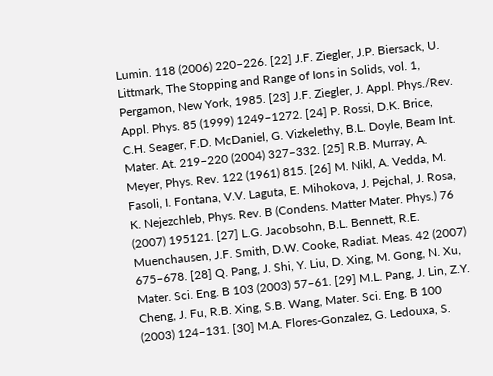Lumin. 118 (2006) 220–226. [22] J.F. Ziegler, J.P. Biersack, U. Littmark, The Stopping and Range of Ions in Solids, vol. 1, Pergamon, New York, 1985. [23] J.F. Ziegler, J. Appl. Phys./Rev. Appl. Phys. 85 (1999) 1249–1272. [24] P. Rossi, D.K. Brice, C.H. Seager, F.D. McDaniel, G. Vizkelethy, B.L. Doyle, Beam Int. Mater. At. 219–220 (2004) 327–332. [25] R.B. Murray, A. Meyer, Phys. Rev. 122 (1961) 815. [26] M. Nikl, A. Vedda, M. Fasoli, I. Fontana, V.V. Laguta, E. Mihokova, J. Pejchal, J. Rosa, K. Nejezchleb, Phys. Rev. B (Condens. Matter Mater. Phys.) 76 (2007) 195121. [27] L.G. Jacobsohn, B.L. Bennett, R.E. Muenchausen, J.F. Smith, D.W. Cooke, Radiat. Meas. 42 (2007) 675–678. [28] Q. Pang, J. Shi, Y. Liu, D. Xing, M. Gong, N. Xu, Mater. Sci. Eng. B 103 (2003) 57–61. [29] M.L. Pang, J. Lin, Z.Y. Cheng, J. Fu, R.B. Xing, S.B. Wang, Mater. Sci. Eng. B 100 (2003) 124–131. [30] M.A. Flores-Gonzalez, G. Ledouxa, S.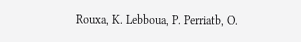Rouxa, K. Lebboua, P. Perriatb, O.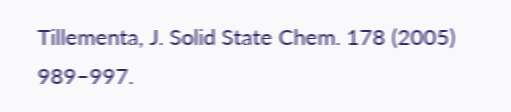Tillementa, J. Solid State Chem. 178 (2005) 989–997.